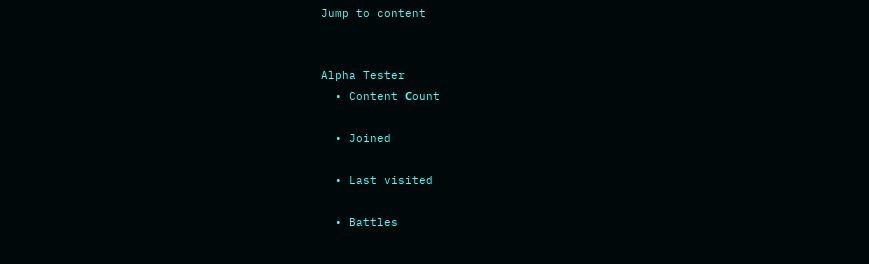Jump to content


Alpha Tester
  • Content Сount

  • Joined

  • Last visited

  • Battles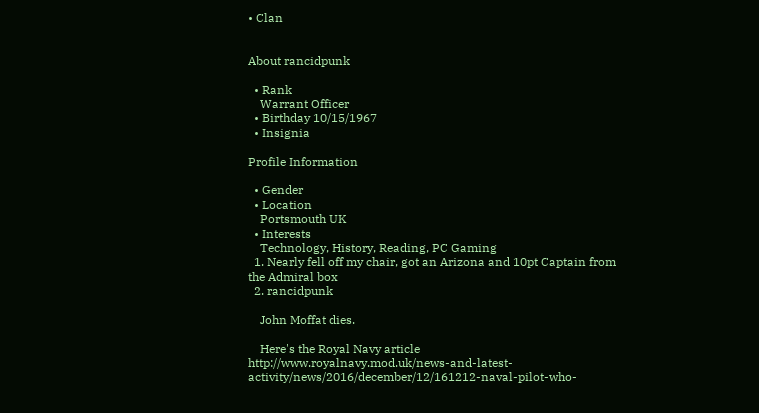• Clan


About rancidpunk

  • Rank
    Warrant Officer
  • Birthday 10/15/1967
  • Insignia

Profile Information

  • Gender
  • Location
    Portsmouth UK
  • Interests
    Technology, History, Reading, PC Gaming
  1. Nearly fell off my chair, got an Arizona and 10pt Captain from the Admiral box
  2. rancidpunk

    John Moffat dies.

    Here's the Royal Navy article http://www.royalnavy.mod.uk/news-and-latest-activity/news/2016/december/12/161212-naval-pilot-who-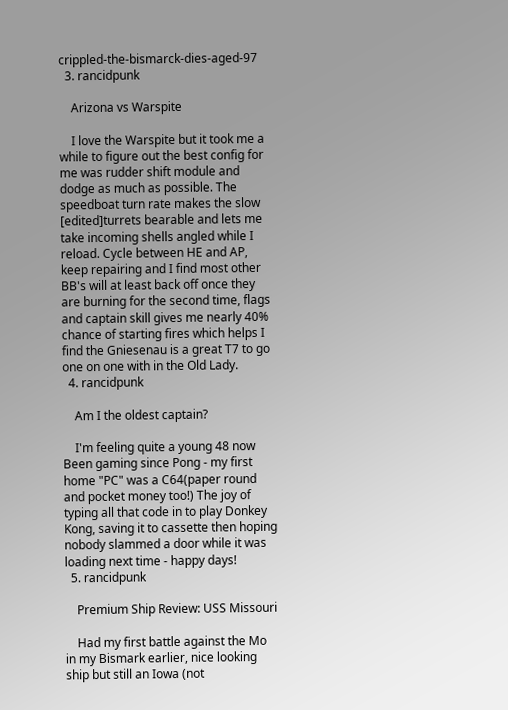crippled-the-bismarck-dies-aged-97
  3. rancidpunk

    Arizona vs Warspite

    I love the Warspite but it took me a while to figure out the best config for me was rudder shift module and dodge as much as possible. The speedboat turn rate makes the slow [edited]turrets bearable and lets me take incoming shells angled while I reload. Cycle between HE and AP, keep repairing and I find most other BB's will at least back off once they are burning for the second time, flags and captain skill gives me nearly 40% chance of starting fires which helps I find the Gniesenau is a great T7 to go one on one with in the Old Lady.
  4. rancidpunk

    Am I the oldest captain?

    I'm feeling quite a young 48 now Been gaming since Pong - my first home "PC" was a C64(paper round and pocket money too!) The joy of typing all that code in to play Donkey Kong, saving it to cassette then hoping nobody slammed a door while it was loading next time - happy days!
  5. rancidpunk

    Premium Ship Review: USS Missouri

    Had my first battle against the Mo in my Bismark earlier, nice looking ship but still an Iowa (not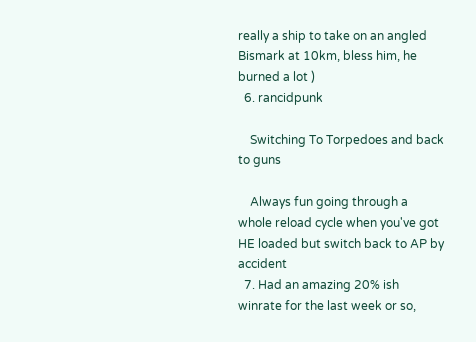really a ship to take on an angled Bismark at 10km, bless him, he burned a lot )
  6. rancidpunk

    Switching To Torpedoes and back to guns

    Always fun going through a whole reload cycle when you've got HE loaded but switch back to AP by accident
  7. Had an amazing 20% ish winrate for the last week or so,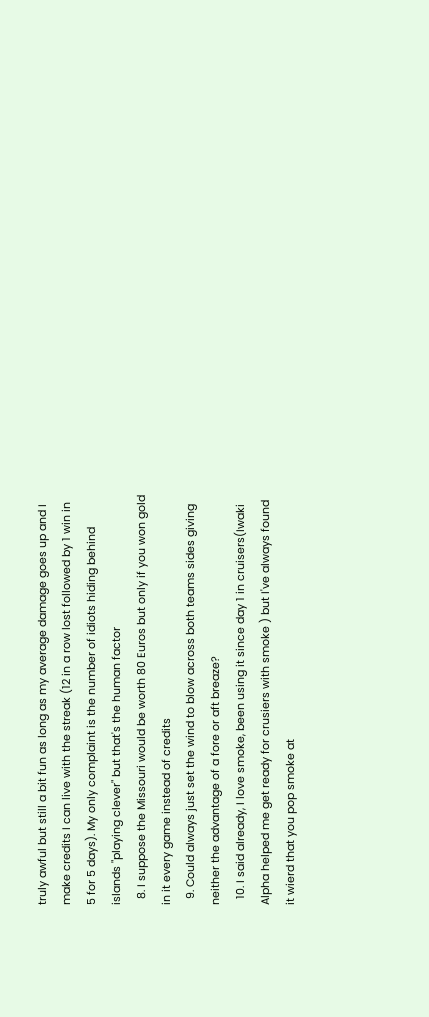truly awful but still a bit fun as long as my average damage goes up and I make credits I can live with the streak (12 in a row lost followed by 1 win in 5 for 5 days). My only complaint is the number of idiots hiding behind islands "playing clever" but that's the human factor
  8. I suppose the Missouri would be worth 80 Euros but only if you won gold in it every game instead of credits
  9. Could always just set the wind to blow across both teams sides giving neither the advantage of a fore or aft breaze?
  10. I said already, I love smoke, been using it since day 1 in cruisers(Iwaki Alpha helped me get ready for crusiers with smoke ) but I've always found it wierd that you pop smoke at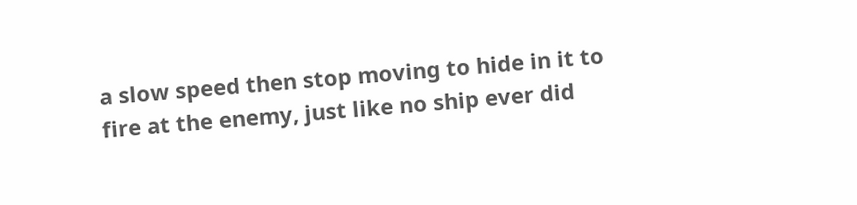a slow speed then stop moving to hide in it to fire at the enemy, just like no ship ever did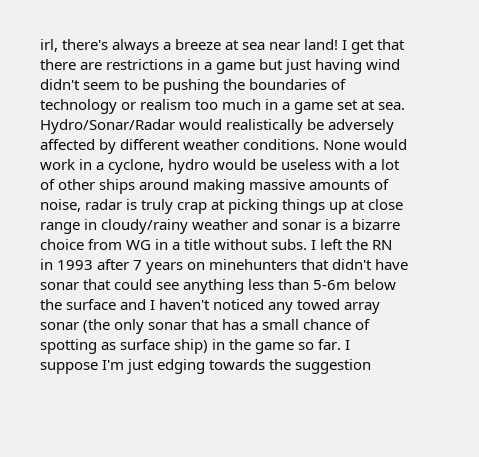irl, there's always a breeze at sea near land! I get that there are restrictions in a game but just having wind didn't seem to be pushing the boundaries of technology or realism too much in a game set at sea. Hydro/Sonar/Radar would realistically be adversely affected by different weather conditions. None would work in a cyclone, hydro would be useless with a lot of other ships around making massive amounts of noise, radar is truly crap at picking things up at close range in cloudy/rainy weather and sonar is a bizarre choice from WG in a title without subs. I left the RN in 1993 after 7 years on minehunters that didn't have sonar that could see anything less than 5-6m below the surface and I haven't noticed any towed array sonar (the only sonar that has a small chance of spotting as surface ship) in the game so far. I suppose I'm just edging towards the suggestion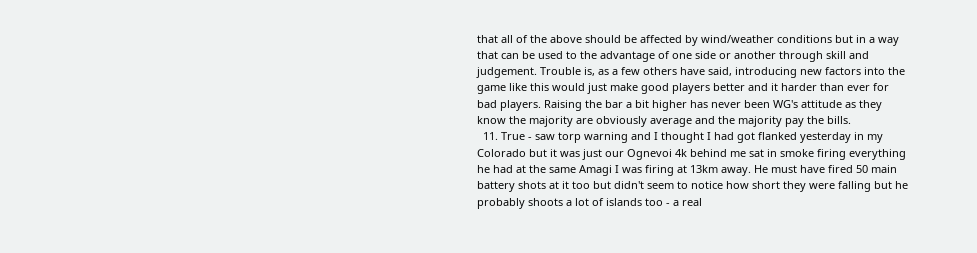that all of the above should be affected by wind/weather conditions but in a way that can be used to the advantage of one side or another through skill and judgement. Trouble is, as a few others have said, introducing new factors into the game like this would just make good players better and it harder than ever for bad players. Raising the bar a bit higher has never been WG's attitude as they know the majority are obviously average and the majority pay the bills.
  11. True - saw torp warning and I thought I had got flanked yesterday in my Colorado but it was just our Ognevoi 4k behind me sat in smoke firing everything he had at the same Amagi I was firing at 13km away. He must have fired 50 main battery shots at it too but didn't seem to notice how short they were falling but he probably shoots a lot of islands too - a real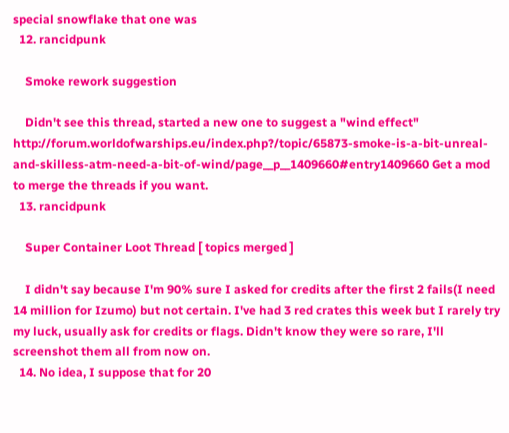special snowflake that one was
  12. rancidpunk

    Smoke rework suggestion

    Didn't see this thread, started a new one to suggest a "wind effect" http://forum.worldofwarships.eu/index.php?/topic/65873-smoke-is-a-bit-unreal-and-skilless-atm-need-a-bit-of-wind/page__p__1409660#entry1409660 Get a mod to merge the threads if you want.
  13. rancidpunk

    Super Container Loot Thread [ topics merged ]

    I didn't say because I'm 90% sure I asked for credits after the first 2 fails(I need 14 million for Izumo) but not certain. I've had 3 red crates this week but I rarely try my luck, usually ask for credits or flags. Didn't know they were so rare, I'll screenshot them all from now on.
  14. No idea, I suppose that for 20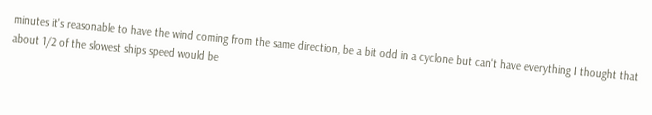minutes it's reasonable to have the wind coming from the same direction, be a bit odd in a cyclone but can't have everything I thought that about 1/2 of the slowest ships speed would be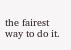the fairest way to do it.